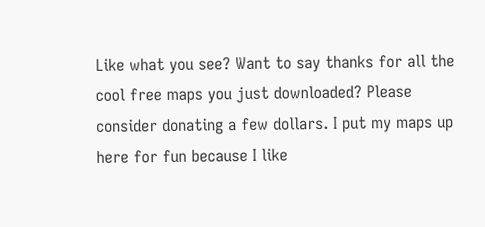Like what you see? Want to say thanks for all the cool free maps you just downloaded? Please consider donating a few dollars. I put my maps up here for fun because I like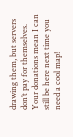drawing them, but servers don’t pay for themselves. Your donations mean I can still be here next time you need a cool map!